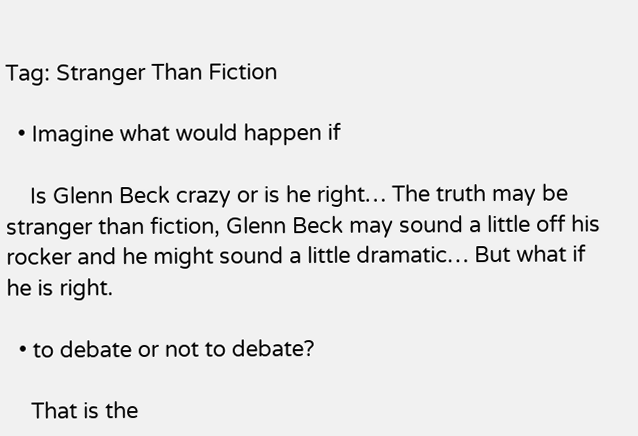Tag: Stranger Than Fiction

  • Imagine what would happen if

    Is Glenn Beck crazy or is he right… The truth may be stranger than fiction, Glenn Beck may sound a little off his rocker and he might sound a little dramatic… But what if he is right.

  • to debate or not to debate?

    That is the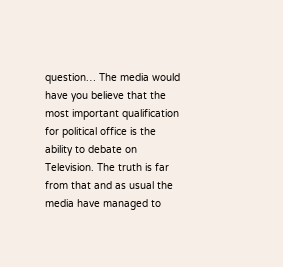question… The media would have you believe that the most important qualification for political office is the ability to debate on Television. The truth is far from that and as usual the media have managed to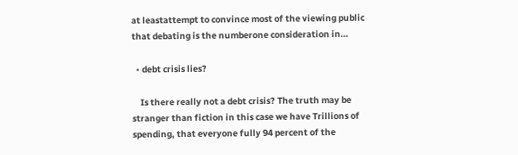at leastattempt to convince most of the viewing public that debating is the numberone consideration in…

  • debt crisis lies?

    Is there really not a debt crisis? The truth may be stranger than fiction in this case we have Trillions of spending, that everyone fully 94 percent of the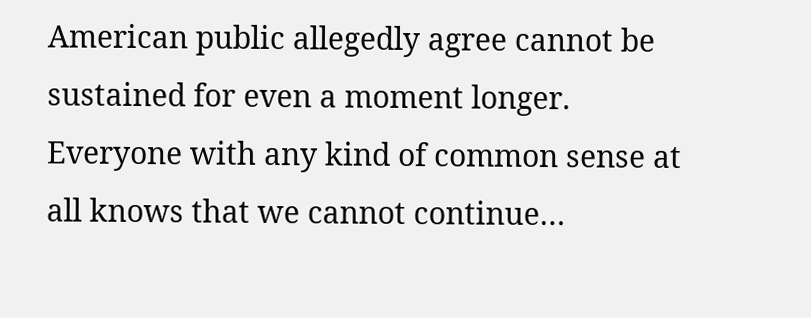American public allegedly agree cannot be sustained for even a moment longer.  Everyone with any kind of common sense at all knows that we cannot continue…